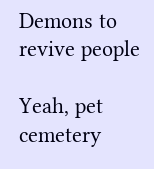Demons to revive people

Yeah, pet cemetery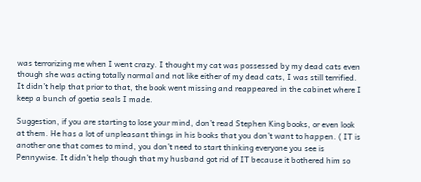was terrorizing me when I went crazy. I thought my cat was possessed by my dead cats even though she was acting totally normal and not like either of my dead cats, I was still terrified. It didn’t help that prior to that, the book went missing and reappeared in the cabinet where I keep a bunch of goetia seals I made.

Suggestion, if you are starting to lose your mind, don’t read Stephen King books, or even look at them. He has a lot of unpleasant things in his books that you don’t want to happen. ( IT is another one that comes to mind, you don’t need to start thinking everyone you see is Pennywise. It didn’t help though that my husband got rid of IT because it bothered him so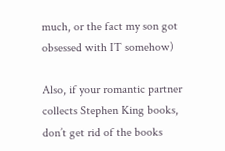much, or the fact my son got obsessed with IT somehow)

Also, if your romantic partner collects Stephen King books, don’t get rid of the books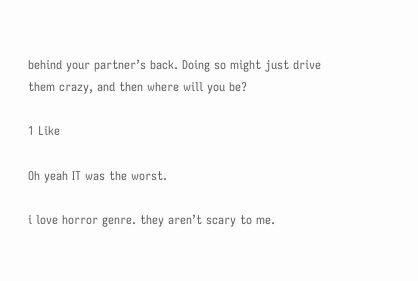behind your partner’s back. Doing so might just drive them crazy, and then where will you be?

1 Like

Oh yeah IT was the worst.

i love horror genre. they aren’t scary to me.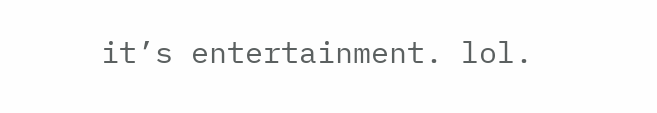it’s entertainment. lol.